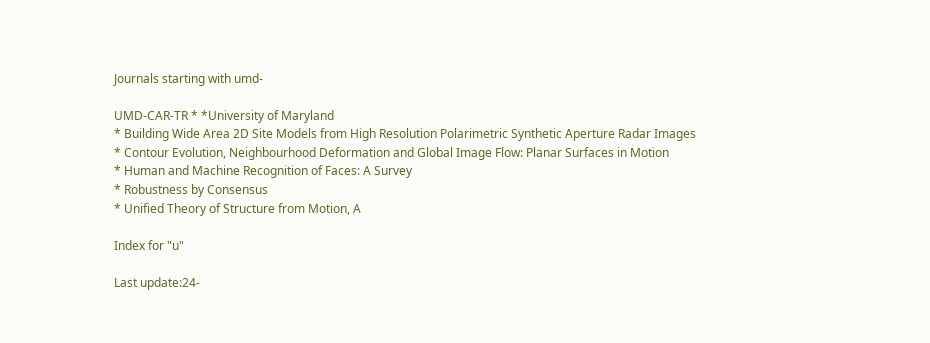Journals starting with umd-

UMD-CAR-TR * *University of Maryland
* Building Wide Area 2D Site Models from High Resolution Polarimetric Synthetic Aperture Radar Images
* Contour Evolution, Neighbourhood Deformation and Global Image Flow: Planar Surfaces in Motion
* Human and Machine Recognition of Faces: A Survey
* Robustness by Consensus
* Unified Theory of Structure from Motion, A

Index for "u"

Last update:24-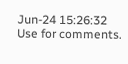Jun-24 15:26:32
Use for comments.